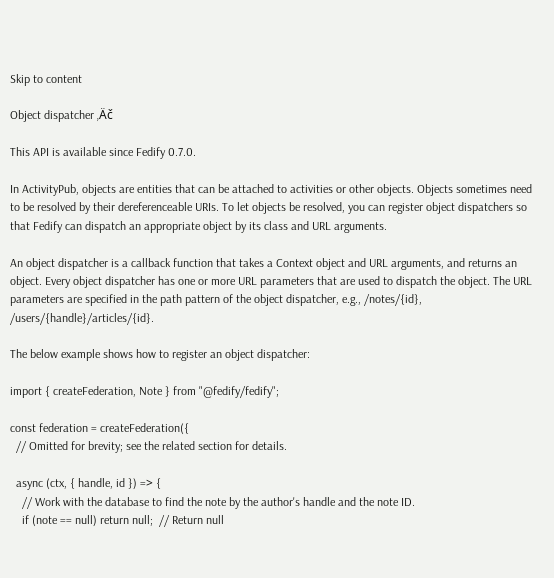Skip to content

Object dispatcher ‚Äč

This API is available since Fedify 0.7.0.

In ActivityPub, objects are entities that can be attached to activities or other objects. Objects sometimes need to be resolved by their dereferenceable URIs. To let objects be resolved, you can register object dispatchers so that Fedify can dispatch an appropriate object by its class and URL arguments.

An object dispatcher is a callback function that takes a Context object and URL arguments, and returns an object. Every object dispatcher has one or more URL parameters that are used to dispatch the object. The URL parameters are specified in the path pattern of the object dispatcher, e.g., /notes/{id}, /users/{handle}/articles/{id}.

The below example shows how to register an object dispatcher:

import { createFederation, Note } from "@fedify/fedify";

const federation = createFederation({
  // Omitted for brevity; see the related section for details.

  async (ctx, { handle, id }) => {
    // Work with the database to find the note by the author's handle and the note ID.
    if (note == null) return null;  // Return null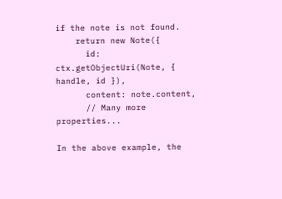if the note is not found.
    return new Note({
      id: ctx.getObjectUri(Note, { handle, id }),
      content: note.content,
      // Many more properties...

In the above example, the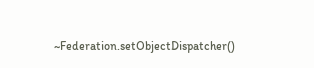~Federation.setObjectDispatcher()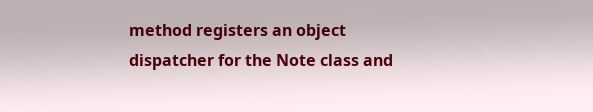method registers an object dispatcher for the Note class and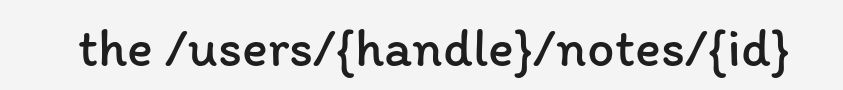the /users/{handle}/notes/{id}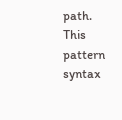path. This pattern syntax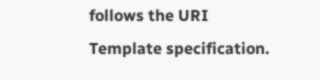follows the URI Template specification.